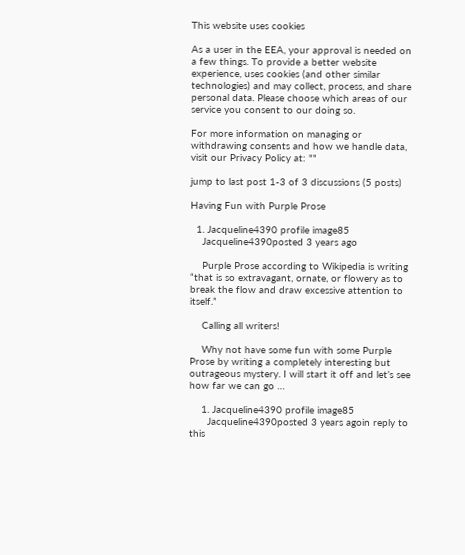This website uses cookies

As a user in the EEA, your approval is needed on a few things. To provide a better website experience, uses cookies (and other similar technologies) and may collect, process, and share personal data. Please choose which areas of our service you consent to our doing so.

For more information on managing or withdrawing consents and how we handle data, visit our Privacy Policy at: ""

jump to last post 1-3 of 3 discussions (5 posts)

Having Fun with Purple Prose

  1. Jacqueline4390 profile image85
    Jacqueline4390posted 3 years ago

    Purple Prose according to Wikipedia is writing “that is so extravagant, ornate, or flowery as to break the flow and draw excessive attention to itself.”

    Calling all writers!

    Why not have some fun with some Purple Prose by writing a completely interesting but outrageous mystery. I will start it off and let’s see how far we can go …

    1. Jacqueline4390 profile image85
      Jacqueline4390posted 3 years agoin reply to this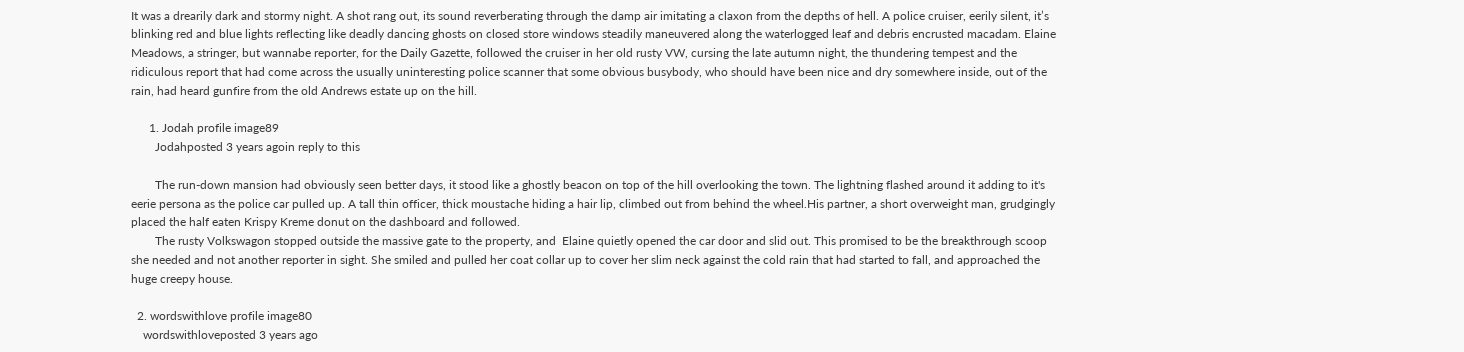It was a drearily dark and stormy night. A shot rang out, its sound reverberating through the damp air imitating a claxon from the depths of hell. A police cruiser, eerily silent, it’s blinking red and blue lights reflecting like deadly dancing ghosts on closed store windows steadily maneuvered along the waterlogged leaf and debris encrusted macadam. Elaine Meadows, a stringer, but wannabe reporter, for the Daily Gazette, followed the cruiser in her old rusty VW, cursing the late autumn night, the thundering tempest and the ridiculous report that had come across the usually uninteresting police scanner that some obvious busybody, who should have been nice and dry somewhere inside, out of the rain, had heard gunfire from the old Andrews estate up on the hill.

      1. Jodah profile image89
        Jodahposted 3 years agoin reply to this

        The run-down mansion had obviously seen better days, it stood like a ghostly beacon on top of the hill overlooking the town. The lightning flashed around it adding to it's eerie persona as the police car pulled up. A tall thin officer, thick moustache hiding a hair lip, climbed out from behind the wheel.His partner, a short overweight man, grudgingly placed the half eaten Krispy Kreme donut on the dashboard and followed.
        The rusty Volkswagon stopped outside the massive gate to the property, and  Elaine quietly opened the car door and slid out. This promised to be the breakthrough scoop she needed and not another reporter in sight. She smiled and pulled her coat collar up to cover her slim neck against the cold rain that had started to fall, and approached the huge creepy house.

  2. wordswithlove profile image80
    wordswithloveposted 3 years ago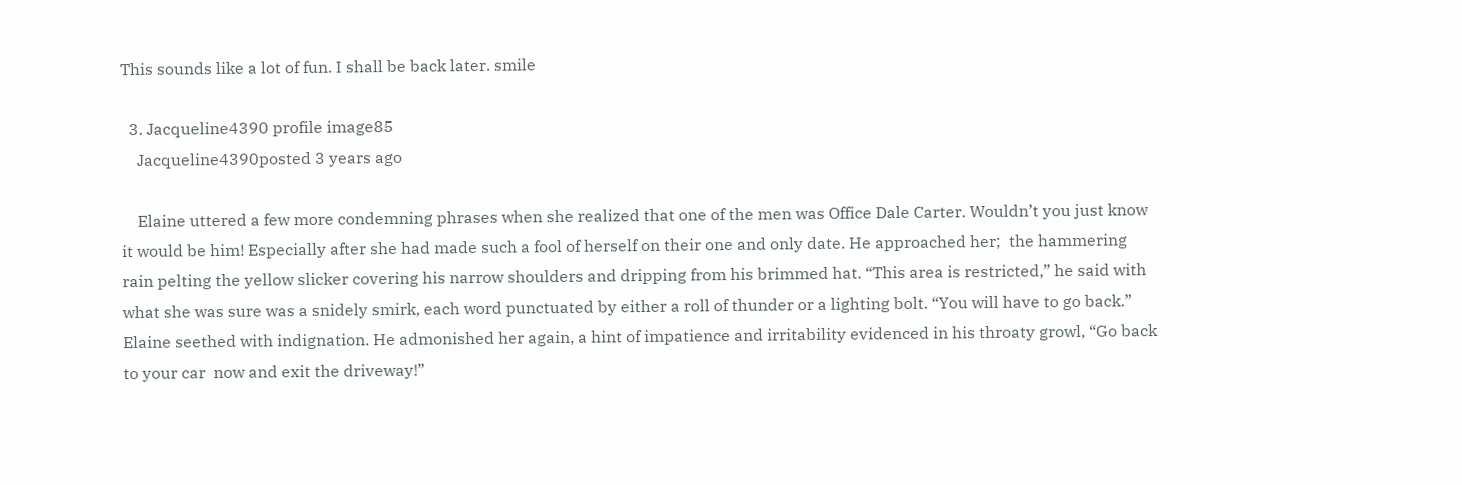This sounds like a lot of fun. I shall be back later. smile

  3. Jacqueline4390 profile image85
    Jacqueline4390posted 3 years ago

    Elaine uttered a few more condemning phrases when she realized that one of the men was Office Dale Carter. Wouldn’t you just know it would be him! Especially after she had made such a fool of herself on their one and only date. He approached her;  the hammering rain pelting the yellow slicker covering his narrow shoulders and dripping from his brimmed hat. “This area is restricted,” he said with what she was sure was a snidely smirk, each word punctuated by either a roll of thunder or a lighting bolt. “You will have to go back.” Elaine seethed with indignation. He admonished her again, a hint of impatience and irritability evidenced in his throaty growl, “Go back to your car  now and exit the driveway!”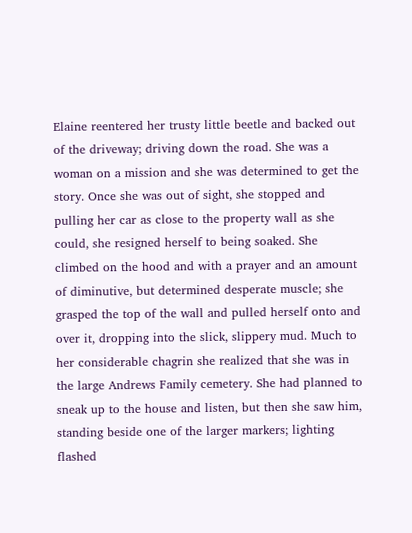Elaine reentered her trusty little beetle and backed out of the driveway; driving down the road. She was a woman on a mission and she was determined to get the story. Once she was out of sight, she stopped and pulling her car as close to the property wall as she could, she resigned herself to being soaked. She climbed on the hood and with a prayer and an amount of diminutive, but determined desperate muscle; she grasped the top of the wall and pulled herself onto and over it, dropping into the slick, slippery mud. Much to her considerable chagrin she realized that she was in the large Andrews Family cemetery. She had planned to sneak up to the house and listen, but then she saw him, standing beside one of the larger markers; lighting flashed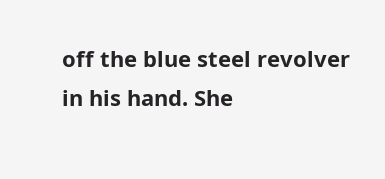off the blue steel revolver in his hand. She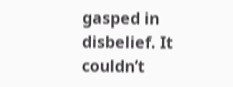gasped in disbelief. It couldn’t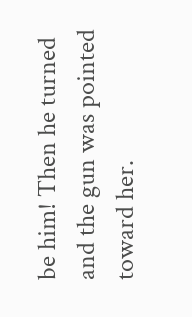be him! Then he turned and the gun was pointed toward her.